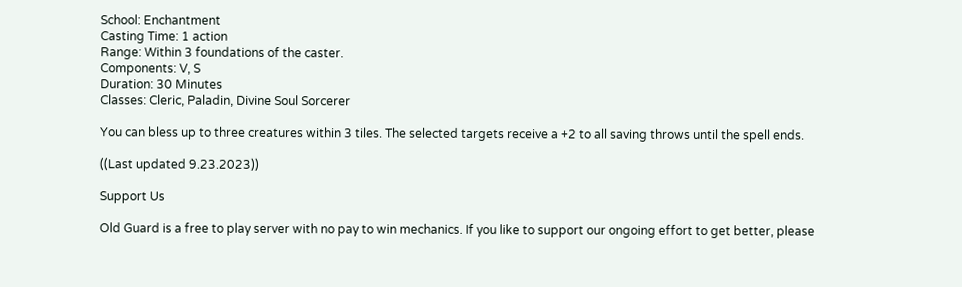School: Enchantment
Casting Time: 1 action
Range: Within 3 foundations of the caster.
Components: V, S
Duration: 30 Minutes
Classes: Cleric, Paladin, Divine Soul Sorcerer

You can bless up to three creatures within 3 tiles. The selected targets receive a +2 to all saving throws until the spell ends.

((Last updated 9.23.2023))

Support Us

Old Guard is a free to play server with no pay to win mechanics. If you like to support our ongoing effort to get better, please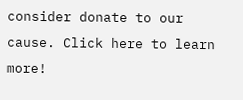consider donate to our cause. Click here to learn more!